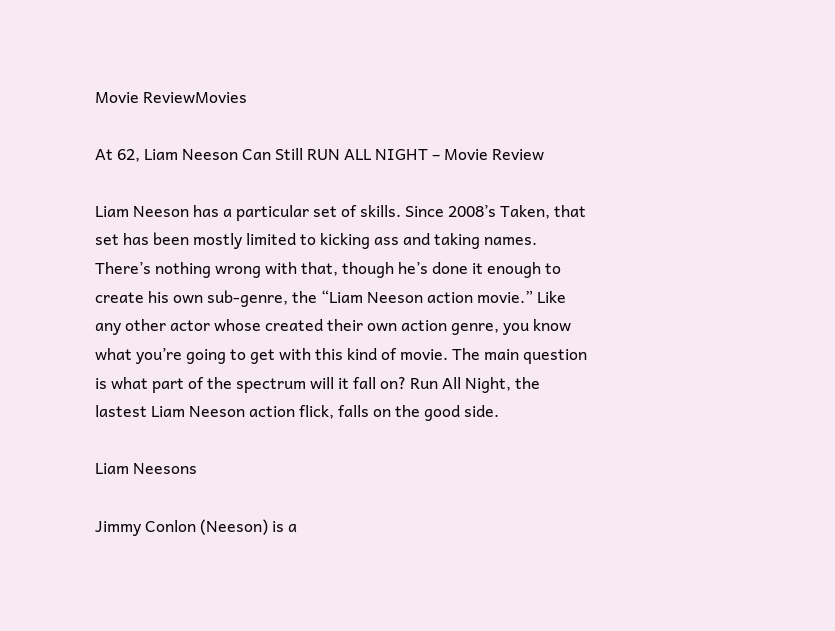Movie ReviewMovies

At 62, Liam Neeson Can Still RUN ALL NIGHT – Movie Review

Liam Neeson has a particular set of skills. Since 2008’s Taken, that set has been mostly limited to kicking ass and taking names. There’s nothing wrong with that, though he’s done it enough to create his own sub-genre, the “Liam Neeson action movie.” Like any other actor whose created their own action genre, you know what you’re going to get with this kind of movie. The main question is what part of the spectrum will it fall on? Run All Night, the lastest Liam Neeson action flick, falls on the good side.

Liam Neesons

Jimmy Conlon (Neeson) is a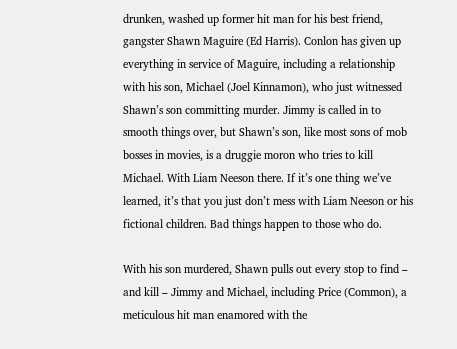drunken, washed up former hit man for his best friend, gangster Shawn Maguire (Ed Harris). Conlon has given up everything in service of Maguire, including a relationship with his son, Michael (Joel Kinnamon), who just witnessed Shawn’s son committing murder. Jimmy is called in to smooth things over, but Shawn’s son, like most sons of mob bosses in movies, is a druggie moron who tries to kill Michael. With Liam Neeson there. If it’s one thing we’ve learned, it’s that you just don’t mess with Liam Neeson or his fictional children. Bad things happen to those who do.

With his son murdered, Shawn pulls out every stop to find – and kill – Jimmy and Michael, including Price (Common), a meticulous hit man enamored with the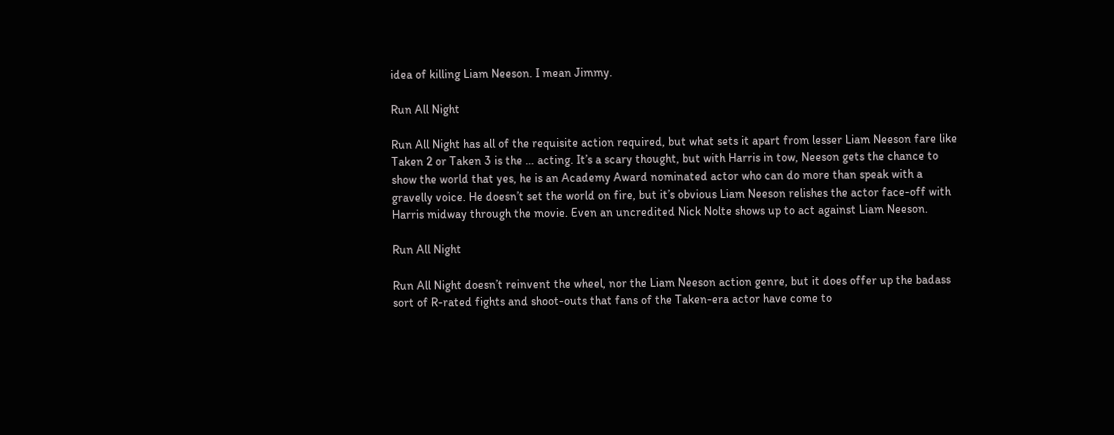idea of killing Liam Neeson. I mean Jimmy.

Run All Night

Run All Night has all of the requisite action required, but what sets it apart from lesser Liam Neeson fare like Taken 2 or Taken 3 is the … acting. It’s a scary thought, but with Harris in tow, Neeson gets the chance to show the world that yes, he is an Academy Award nominated actor who can do more than speak with a gravelly voice. He doesn’t set the world on fire, but it’s obvious Liam Neeson relishes the actor face-off with Harris midway through the movie. Even an uncredited Nick Nolte shows up to act against Liam Neeson.

Run All Night

Run All Night doesn’t reinvent the wheel, nor the Liam Neeson action genre, but it does offer up the badass sort of R-rated fights and shoot-outs that fans of the Taken-era actor have come to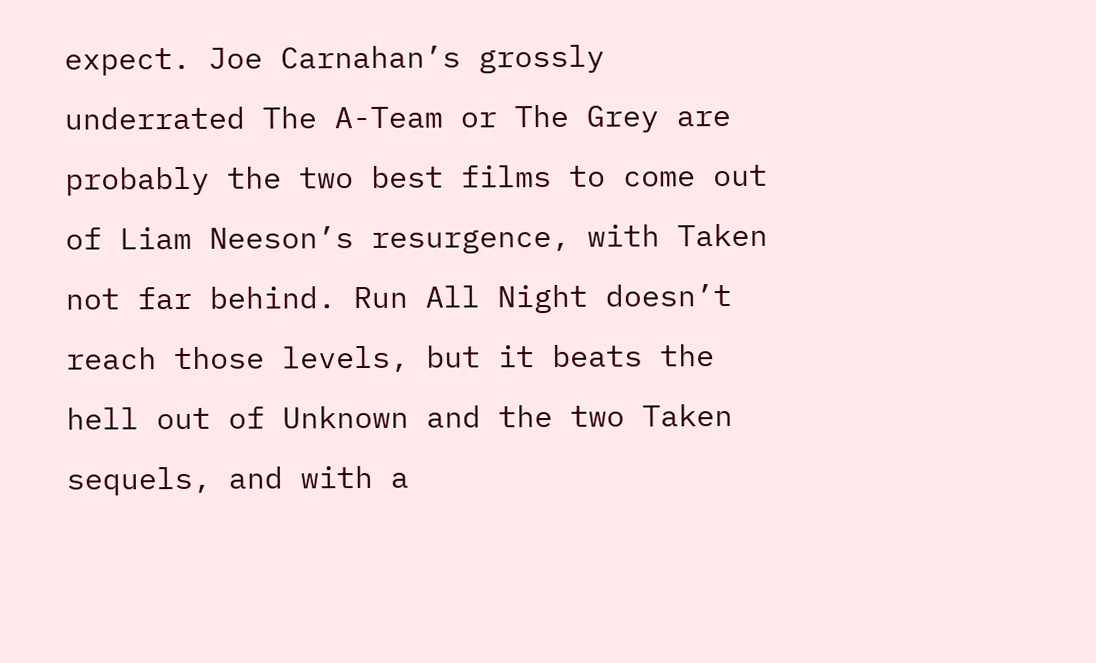expect. Joe Carnahan’s grossly underrated The A-Team or The Grey are probably the two best films to come out of Liam Neeson’s resurgence, with Taken not far behind. Run All Night doesn’t reach those levels, but it beats the hell out of Unknown and the two Taken sequels, and with a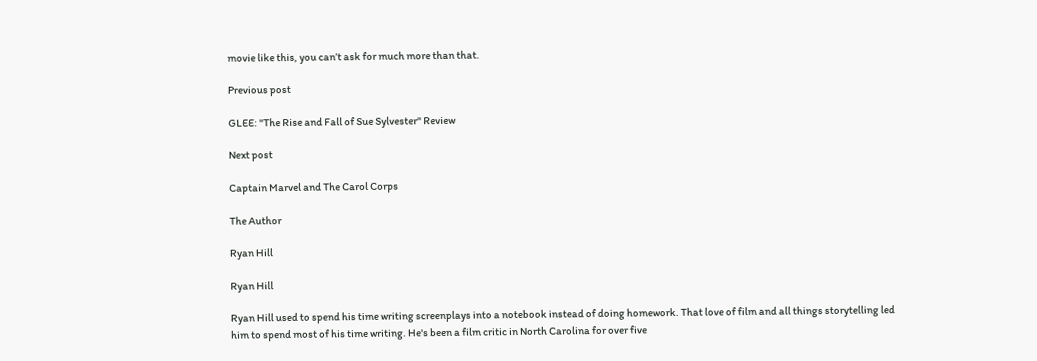movie like this, you can’t ask for much more than that.

Previous post

GLEE: "The Rise and Fall of Sue Sylvester" Review

Next post

Captain Marvel and The Carol Corps

The Author

Ryan Hill

Ryan Hill

Ryan Hill used to spend his time writing screenplays into a notebook instead of doing homework. That love of film and all things storytelling led him to spend most of his time writing. He's been a film critic in North Carolina for over five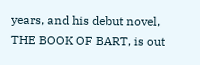years, and his debut novel, THE BOOK OF BART, is out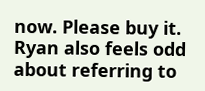now. Please buy it. Ryan also feels odd about referring to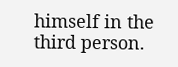himself in the third person.